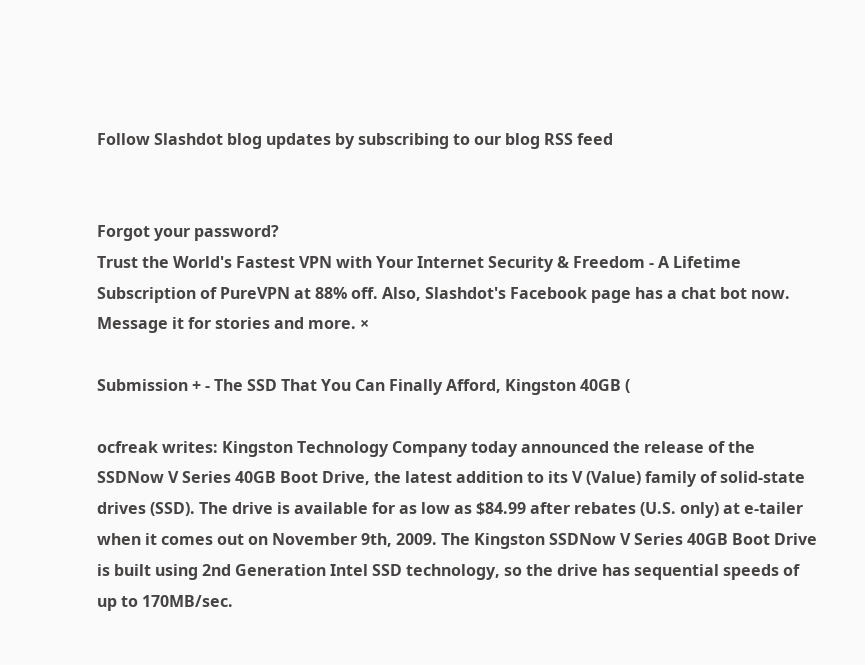Follow Slashdot blog updates by subscribing to our blog RSS feed


Forgot your password?
Trust the World's Fastest VPN with Your Internet Security & Freedom - A Lifetime Subscription of PureVPN at 88% off. Also, Slashdot's Facebook page has a chat bot now. Message it for stories and more. ×

Submission + - The SSD That You Can Finally Afford, Kingston 40GB (

ocfreak writes: Kingston Technology Company today announced the release of the SSDNow V Series 40GB Boot Drive, the latest addition to its V (Value) family of solid-state drives (SSD). The drive is available for as low as $84.99 after rebates (U.S. only) at e-tailer when it comes out on November 9th, 2009. The Kingston SSDNow V Series 40GB Boot Drive is built using 2nd Generation Intel SSD technology, so the drive has sequential speeds of up to 170MB/sec.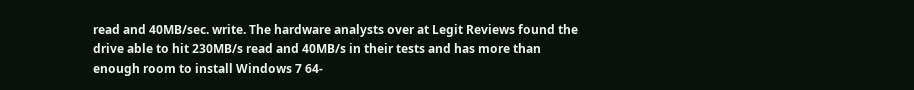read and 40MB/sec. write. The hardware analysts over at Legit Reviews found the drive able to hit 230MB/s read and 40MB/s in their tests and has more than enough room to install Windows 7 64-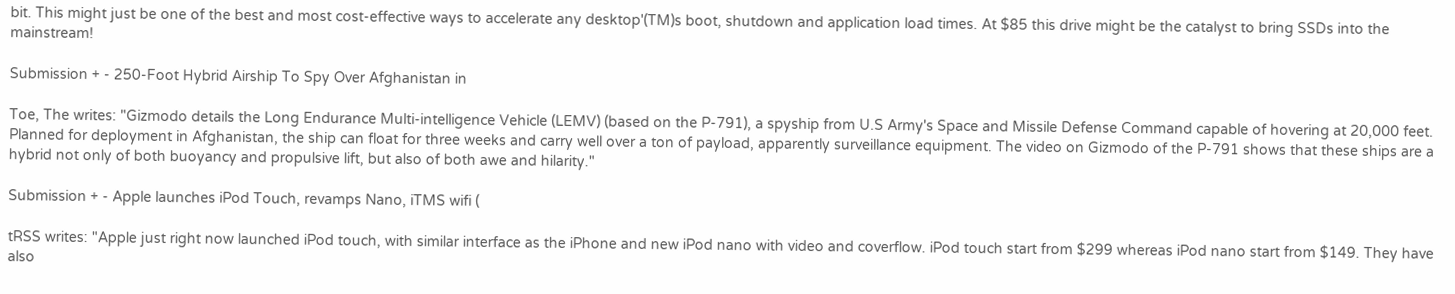bit. This might just be one of the best and most cost-effective ways to accelerate any desktop'(TM)s boot, shutdown and application load times. At $85 this drive might be the catalyst to bring SSDs into the mainstream!

Submission + - 250-Foot Hybrid Airship To Spy Over Afghanistan in

Toe, The writes: "Gizmodo details the Long Endurance Multi-intelligence Vehicle (LEMV) (based on the P-791), a spyship from U.S Army's Space and Missile Defense Command capable of hovering at 20,000 feet. Planned for deployment in Afghanistan, the ship can float for three weeks and carry well over a ton of payload, apparently surveillance equipment. The video on Gizmodo of the P-791 shows that these ships are a hybrid not only of both buoyancy and propulsive lift, but also of both awe and hilarity."

Submission + - Apple launches iPod Touch, revamps Nano, iTMS wifi (

tRSS writes: "Apple just right now launched iPod touch, with similar interface as the iPhone and new iPod nano with video and coverflow. iPod touch start from $299 whereas iPod nano start from $149. They have also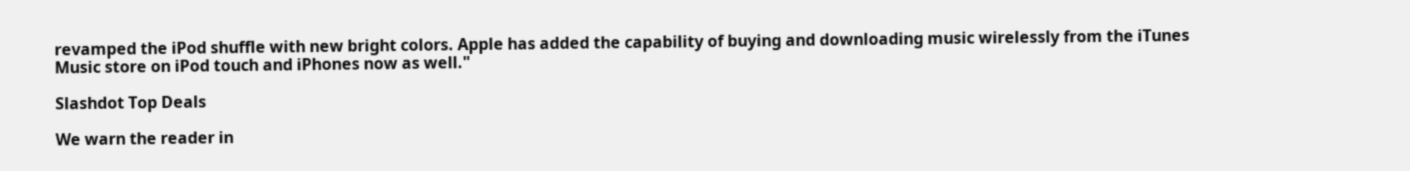revamped the iPod shuffle with new bright colors. Apple has added the capability of buying and downloading music wirelessly from the iTunes Music store on iPod touch and iPhones now as well."

Slashdot Top Deals

We warn the reader in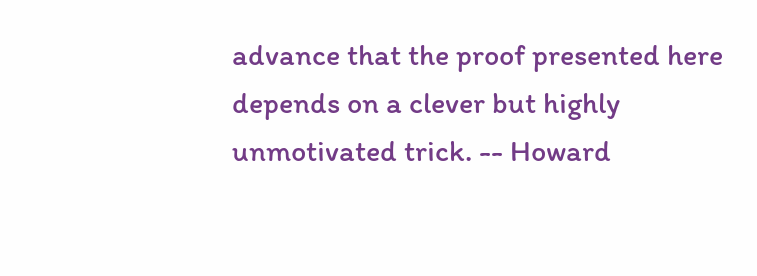advance that the proof presented here depends on a clever but highly unmotivated trick. -- Howard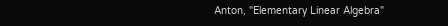Anton, "Elementary Linear Algebra"